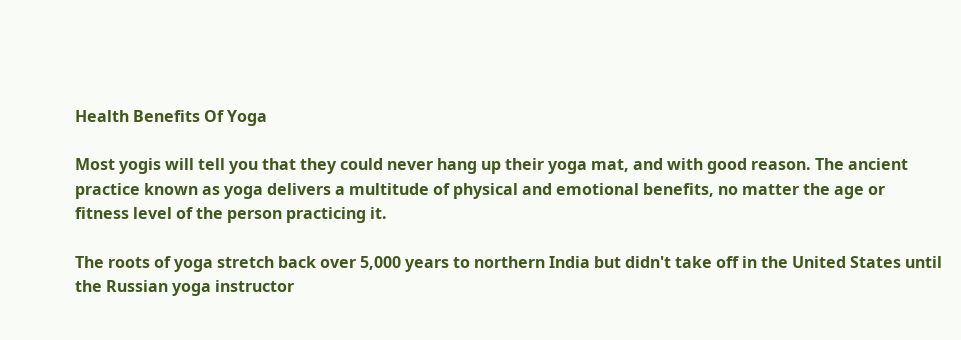Health Benefits Of Yoga

Most yogis will tell you that they could never hang up their yoga mat, and with good reason. The ancient practice known as yoga delivers a multitude of physical and emotional benefits, no matter the age or fitness level of the person practicing it.

The roots of yoga stretch back over 5,000 years to northern India but didn't take off in the United States until the Russian yoga instructor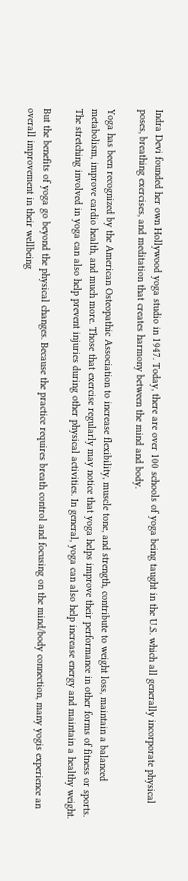Indra Devi founded her own Hollywood yoga studio in 1947. Today, there are over 100 schools of yoga being taught in the U.S. which all generally incorporate physical poses, breathing exercises, and meditation that creates harmony between the mind and body.

Yoga has been recognized by the American Osteopathic Association to increase flexibility, muscle tone, and strength, contribute to weight loss, maintain a balanced metabolism, improve cardio health, and much more. Those that exercise regularly may notice that yoga helps improve their performance in other forms of fitness or sports. The stretching involved in yoga can also help prevent injuries during other physical activities. In general, yoga can also help increase energy and maintain a healthy weight.

But the benefits of yoga go beyond the physical changes. Because the practice requires breath control and focusing on the mind/body connection, many yogis experience an overall improvement in their wellbeing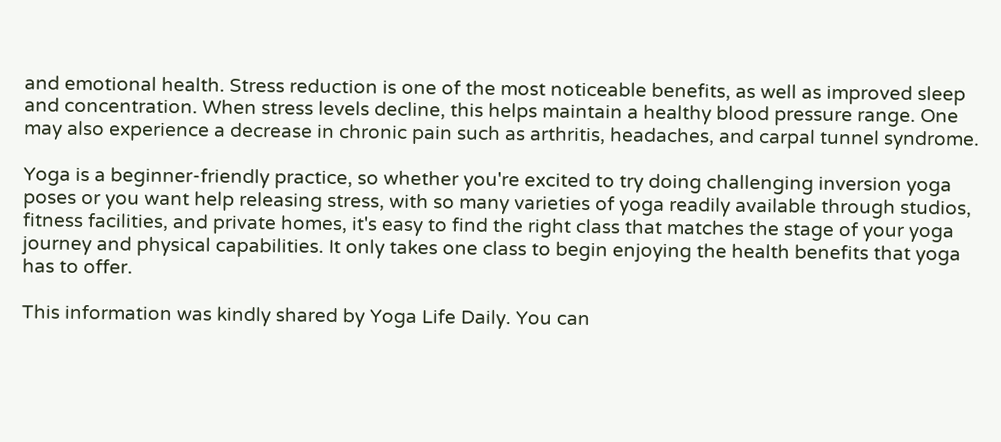and emotional health. Stress reduction is one of the most noticeable benefits, as well as improved sleep and concentration. When stress levels decline, this helps maintain a healthy blood pressure range. One may also experience a decrease in chronic pain such as arthritis, headaches, and carpal tunnel syndrome.

Yoga is a beginner-friendly practice, so whether you're excited to try doing challenging inversion yoga poses or you want help releasing stress, with so many varieties of yoga readily available through studios, fitness facilities, and private homes, it's easy to find the right class that matches the stage of your yoga journey and physical capabilities. It only takes one class to begin enjoying the health benefits that yoga has to offer.

This information was kindly shared by Yoga Life Daily. You can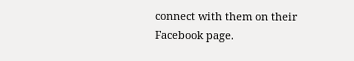connect with them on their Facebook page.